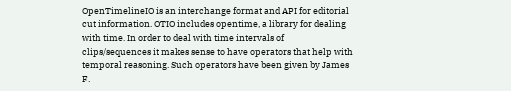OpenTimelineIO is an interchange format and API for editorial cut information. OTIO includes opentime, a library for dealing with time. In order to deal with time intervals of clips/sequences it makes sense to have operators that help with temporal reasoning. Such operators have been given by James F.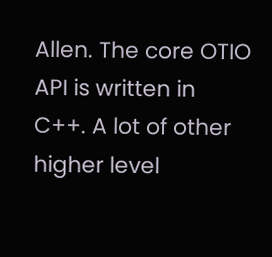Allen. The core OTIO API is written in C++. A lot of other higher level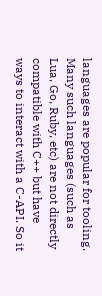languages are popular for tooling. Many such languages (such as Lua, Go, Ruby, etc) are not directly compatible with C++ but have ways to interact with a C-API. So it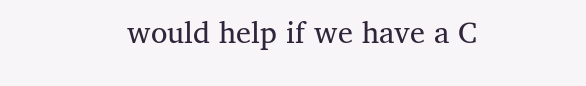would help if we have a C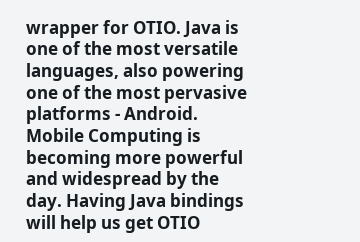wrapper for OTIO. Java is one of the most versatile languages, also powering one of the most pervasive platforms - Android. Mobile Computing is becoming more powerful and widespread by the day. Having Java bindings will help us get OTIO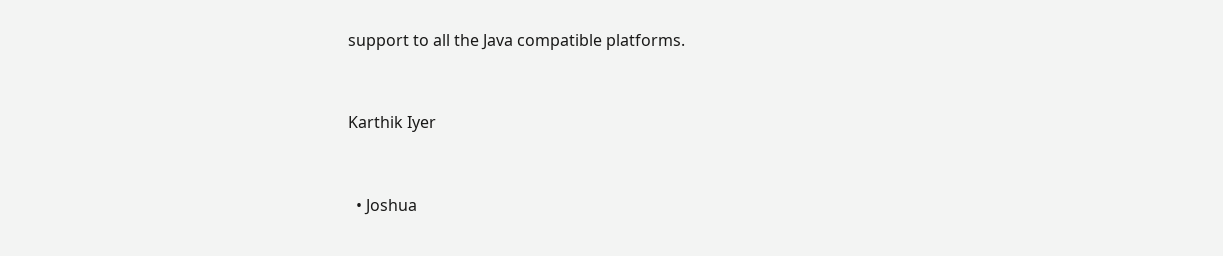support to all the Java compatible platforms.


Karthik Iyer


  • Joshua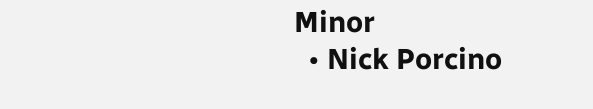Minor
  • Nick Porcino